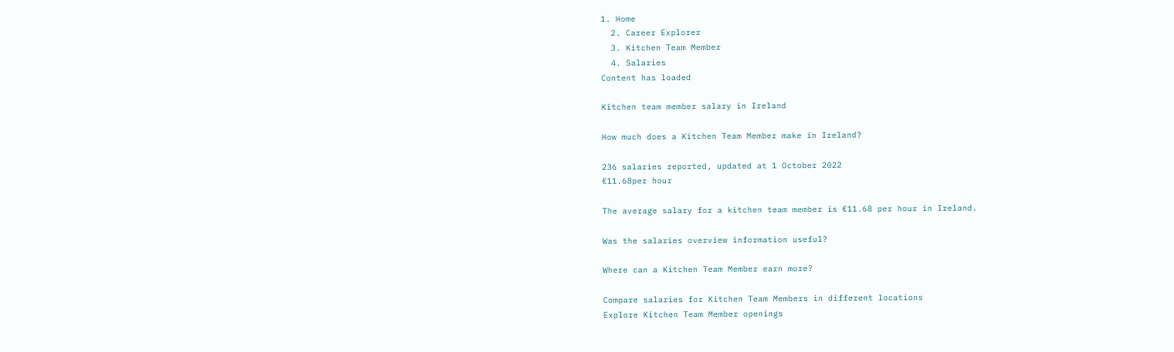1. Home
  2. Career Explorer
  3. Kitchen Team Member
  4. Salaries
Content has loaded

Kitchen team member salary in Ireland

How much does a Kitchen Team Member make in Ireland?

236 salaries reported, updated at 1 October 2022
€11.68per hour

The average salary for a kitchen team member is €11.68 per hour in Ireland.

Was the salaries overview information useful?

Where can a Kitchen Team Member earn more?

Compare salaries for Kitchen Team Members in different locations
Explore Kitchen Team Member openings